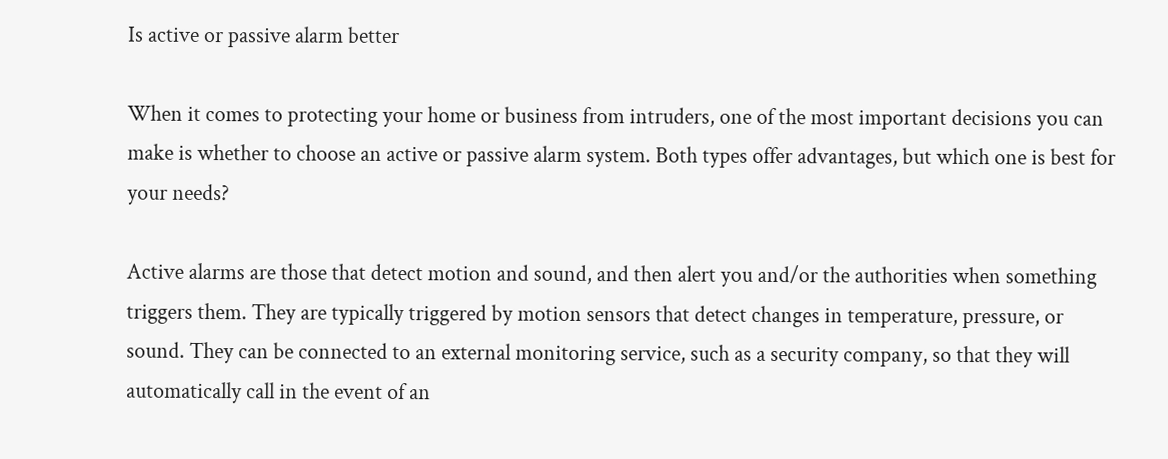Is active or passive alarm better

When it comes to protecting your home or business from intruders, one of the most important decisions you can make is whether to choose an active or passive alarm system. Both types offer advantages, but which one is best for your needs?

Active alarms are those that detect motion and sound, and then alert you and/or the authorities when something triggers them. They are typically triggered by motion sensors that detect changes in temperature, pressure, or sound. They can be connected to an external monitoring service, such as a security company, so that they will automatically call in the event of an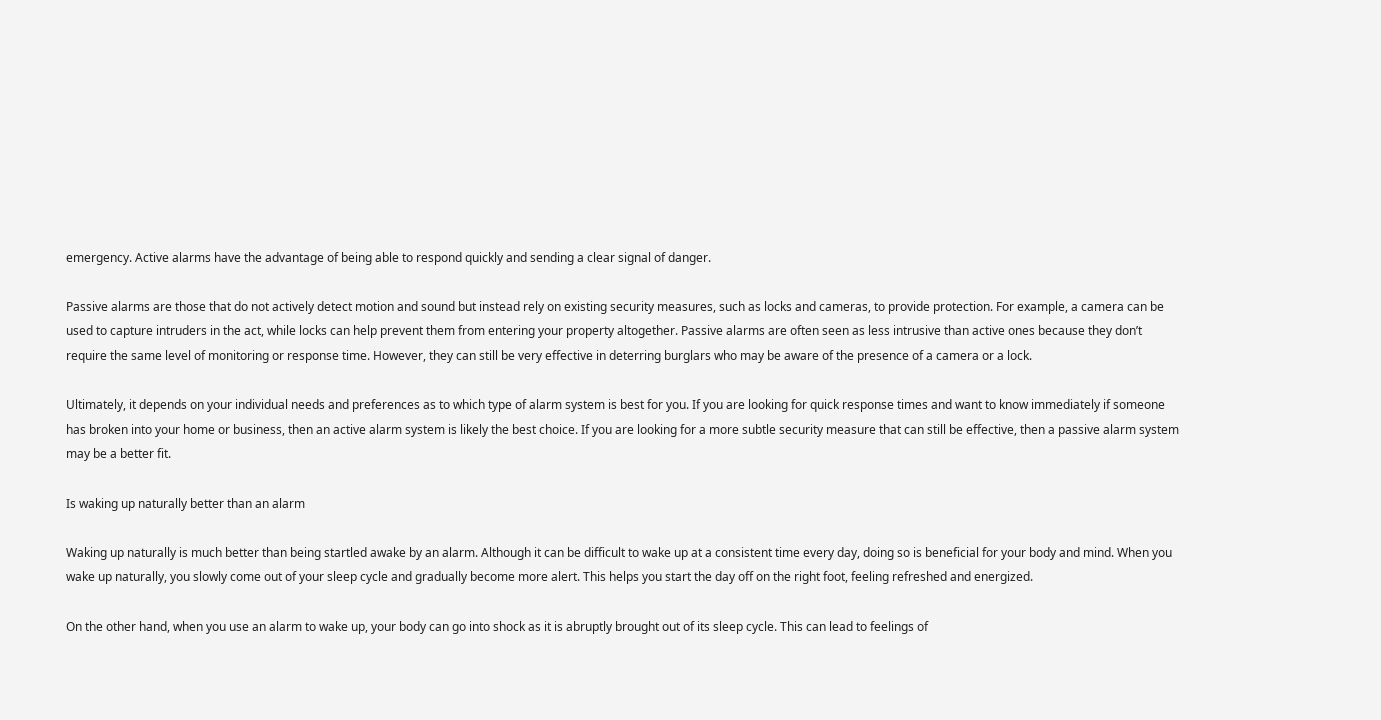emergency. Active alarms have the advantage of being able to respond quickly and sending a clear signal of danger.

Passive alarms are those that do not actively detect motion and sound but instead rely on existing security measures, such as locks and cameras, to provide protection. For example, a camera can be used to capture intruders in the act, while locks can help prevent them from entering your property altogether. Passive alarms are often seen as less intrusive than active ones because they don’t require the same level of monitoring or response time. However, they can still be very effective in deterring burglars who may be aware of the presence of a camera or a lock.

Ultimately, it depends on your individual needs and preferences as to which type of alarm system is best for you. If you are looking for quick response times and want to know immediately if someone has broken into your home or business, then an active alarm system is likely the best choice. If you are looking for a more subtle security measure that can still be effective, then a passive alarm system may be a better fit.

Is waking up naturally better than an alarm

Waking up naturally is much better than being startled awake by an alarm. Although it can be difficult to wake up at a consistent time every day, doing so is beneficial for your body and mind. When you wake up naturally, you slowly come out of your sleep cycle and gradually become more alert. This helps you start the day off on the right foot, feeling refreshed and energized.

On the other hand, when you use an alarm to wake up, your body can go into shock as it is abruptly brought out of its sleep cycle. This can lead to feelings of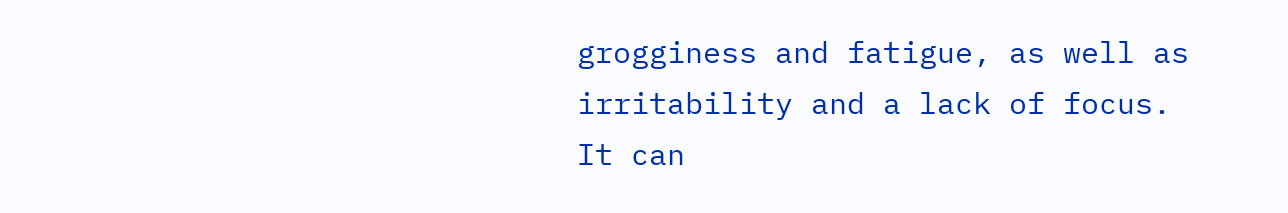grogginess and fatigue, as well as irritability and a lack of focus. It can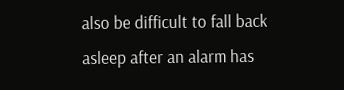also be difficult to fall back asleep after an alarm has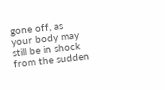gone off, as your body may still be in shock from the sudden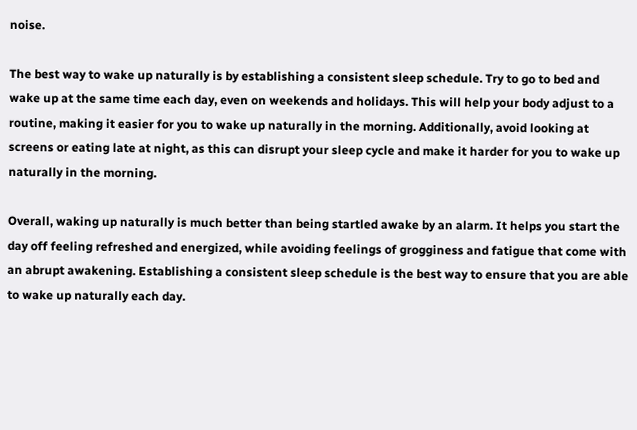noise.

The best way to wake up naturally is by establishing a consistent sleep schedule. Try to go to bed and wake up at the same time each day, even on weekends and holidays. This will help your body adjust to a routine, making it easier for you to wake up naturally in the morning. Additionally, avoid looking at screens or eating late at night, as this can disrupt your sleep cycle and make it harder for you to wake up naturally in the morning.

Overall, waking up naturally is much better than being startled awake by an alarm. It helps you start the day off feeling refreshed and energized, while avoiding feelings of grogginess and fatigue that come with an abrupt awakening. Establishing a consistent sleep schedule is the best way to ensure that you are able to wake up naturally each day.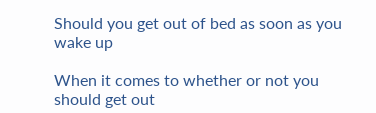Should you get out of bed as soon as you wake up

When it comes to whether or not you should get out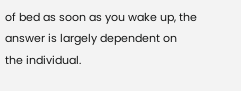of bed as soon as you wake up, the answer is largely dependent on the individual.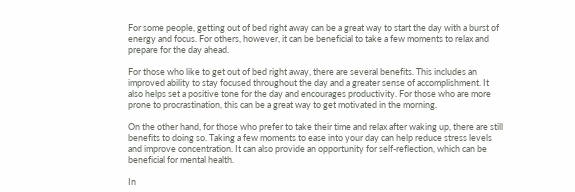For some people, getting out of bed right away can be a great way to start the day with a burst of energy and focus. For others, however, it can be beneficial to take a few moments to relax and prepare for the day ahead.

For those who like to get out of bed right away, there are several benefits. This includes an improved ability to stay focused throughout the day and a greater sense of accomplishment. It also helps set a positive tone for the day and encourages productivity. For those who are more prone to procrastination, this can be a great way to get motivated in the morning.

On the other hand, for those who prefer to take their time and relax after waking up, there are still benefits to doing so. Taking a few moments to ease into your day can help reduce stress levels and improve concentration. It can also provide an opportunity for self-reflection, which can be beneficial for mental health.

In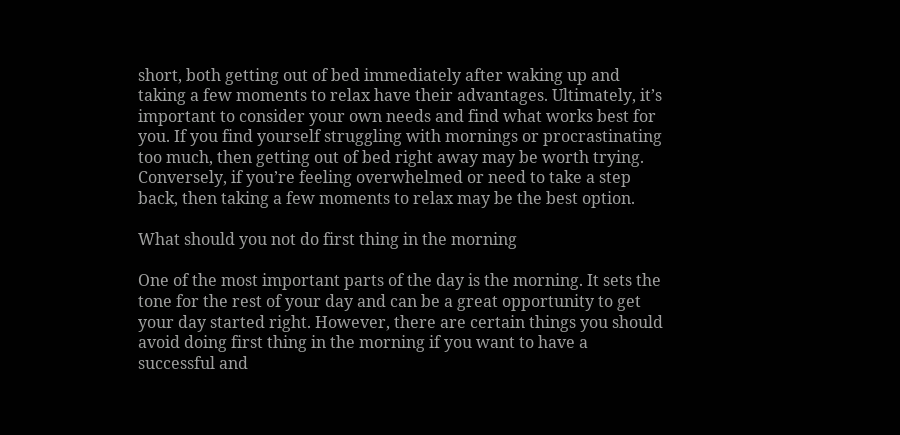short, both getting out of bed immediately after waking up and taking a few moments to relax have their advantages. Ultimately, it’s important to consider your own needs and find what works best for you. If you find yourself struggling with mornings or procrastinating too much, then getting out of bed right away may be worth trying. Conversely, if you’re feeling overwhelmed or need to take a step back, then taking a few moments to relax may be the best option.

What should you not do first thing in the morning

One of the most important parts of the day is the morning. It sets the tone for the rest of your day and can be a great opportunity to get your day started right. However, there are certain things you should avoid doing first thing in the morning if you want to have a successful and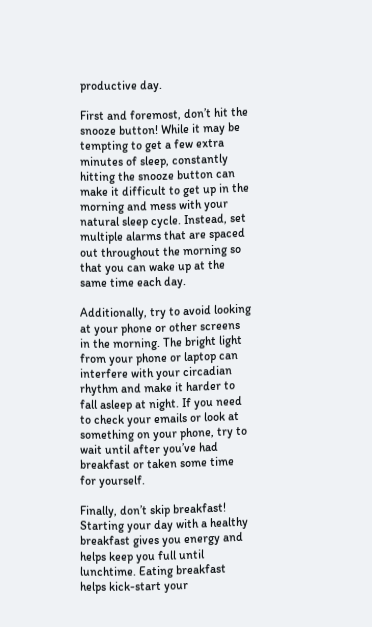productive day.

First and foremost, don’t hit the snooze button! While it may be tempting to get a few extra minutes of sleep, constantly hitting the snooze button can make it difficult to get up in the morning and mess with your natural sleep cycle. Instead, set multiple alarms that are spaced out throughout the morning so that you can wake up at the same time each day.

Additionally, try to avoid looking at your phone or other screens in the morning. The bright light from your phone or laptop can interfere with your circadian rhythm and make it harder to fall asleep at night. If you need to check your emails or look at something on your phone, try to wait until after you’ve had breakfast or taken some time for yourself.

Finally, don’t skip breakfast! Starting your day with a healthy breakfast gives you energy and helps keep you full until lunchtime. Eating breakfast helps kick-start your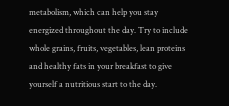metabolism, which can help you stay energized throughout the day. Try to include whole grains, fruits, vegetables, lean proteins and healthy fats in your breakfast to give yourself a nutritious start to the day.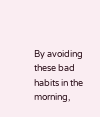By avoiding these bad habits in the morning,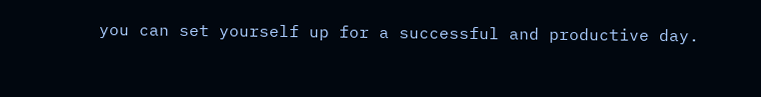you can set yourself up for a successful and productive day.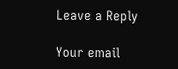Leave a Reply

Your email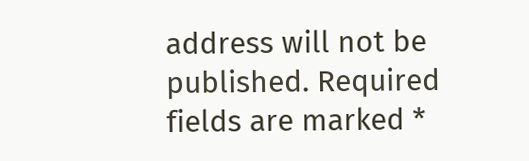address will not be published. Required fields are marked *